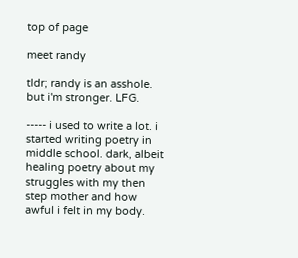top of page

meet randy

tldr; randy is an asshole. but i'm stronger. LFG.

----- i used to write a lot. i started writing poetry in middle school. dark, albeit healing poetry about my struggles with my then step mother and how awful i felt in my body.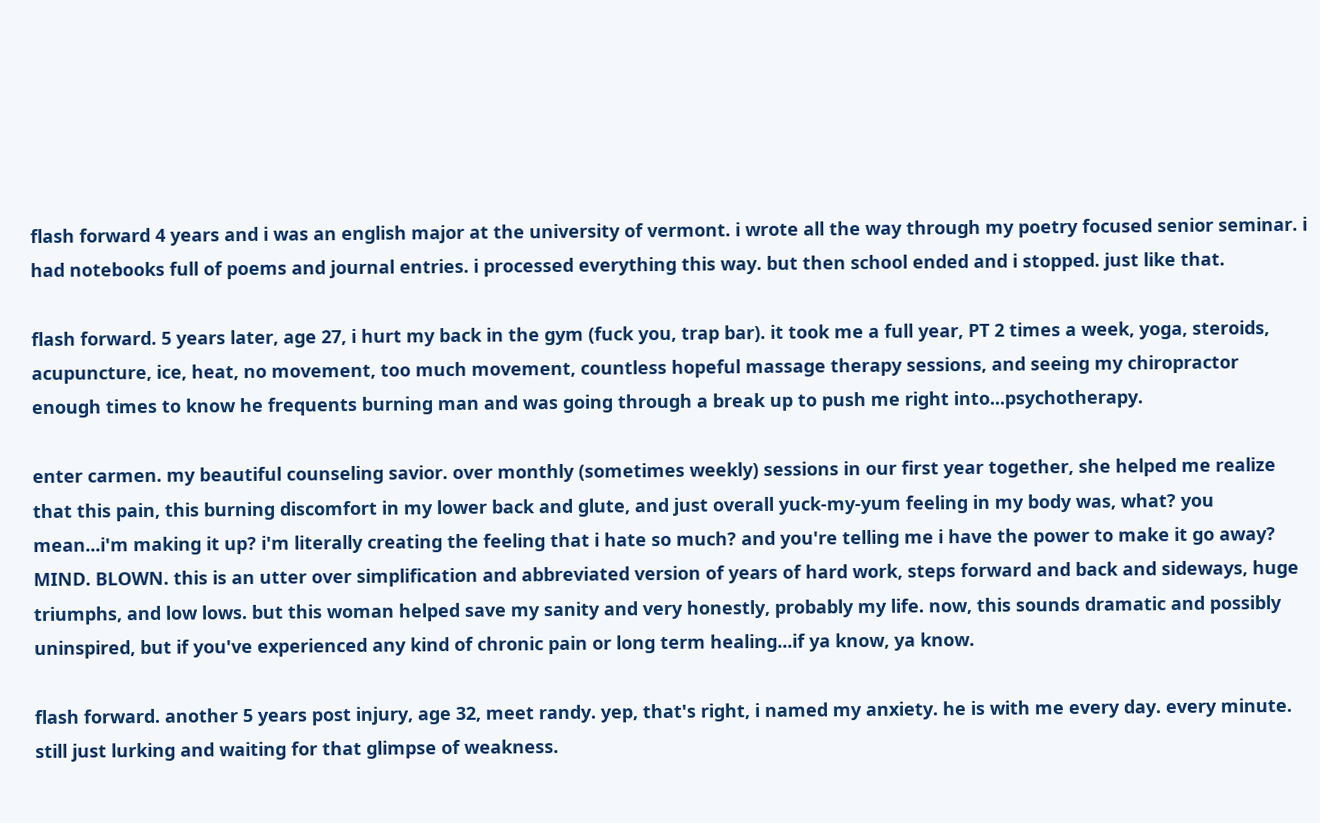flash forward 4 years and i was an english major at the university of vermont. i wrote all the way through my poetry focused senior seminar. i had notebooks full of poems and journal entries. i processed everything this way. but then school ended and i stopped. just like that.

flash forward. 5 years later, age 27, i hurt my back in the gym (fuck you, trap bar). it took me a full year, PT 2 times a week, yoga, steroids, acupuncture, ice, heat, no movement, too much movement, countless hopeful massage therapy sessions, and seeing my chiropractor enough times to know he frequents burning man and was going through a break up to push me right into...psychotherapy.

enter carmen. my beautiful counseling savior. over monthly (sometimes weekly) sessions in our first year together, she helped me realize that this pain, this burning discomfort in my lower back and glute, and just overall yuck-my-yum feeling in my body was, what? you mean...i'm making it up? i'm literally creating the feeling that i hate so much? and you're telling me i have the power to make it go away? MIND. BLOWN. this is an utter over simplification and abbreviated version of years of hard work, steps forward and back and sideways, huge triumphs, and low lows. but this woman helped save my sanity and very honestly, probably my life. now, this sounds dramatic and possibly uninspired, but if you've experienced any kind of chronic pain or long term healing...if ya know, ya know.

flash forward. another 5 years post injury, age 32, meet randy. yep, that's right, i named my anxiety. he is with me every day. every minute. still just lurking and waiting for that glimpse of weakness.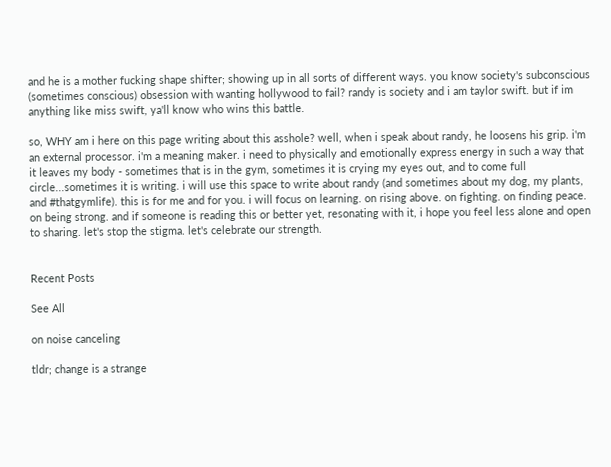and he is a mother fucking shape shifter; showing up in all sorts of different ways. you know society's subconscious (sometimes conscious) obsession with wanting hollywood to fail? randy is society and i am taylor swift. but if im anything like miss swift, ya'll know who wins this battle.

so, WHY am i here on this page writing about this asshole? well, when i speak about randy, he loosens his grip. i'm an external processor. i'm a meaning maker. i need to physically and emotionally express energy in such a way that it leaves my body - sometimes that is in the gym, sometimes it is crying my eyes out, and to come full circle...sometimes it is writing. i will use this space to write about randy (and sometimes about my dog, my plants, and #thatgymlife). this is for me and for you. i will focus on learning. on rising above. on fighting. on finding peace. on being strong. and if someone is reading this or better yet, resonating with it, i hope you feel less alone and open to sharing. let's stop the stigma. let's celebrate our strength.


Recent Posts

See All

on noise canceling

tldr; change is a strange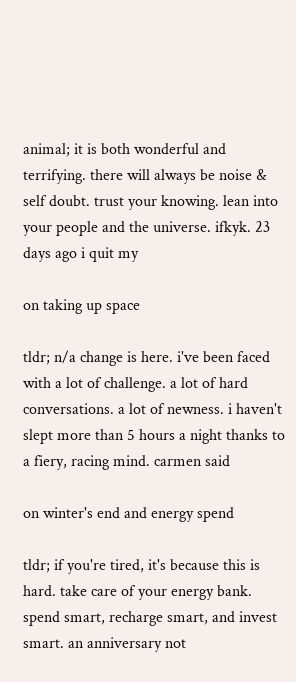animal; it is both wonderful and terrifying. there will always be noise & self doubt. trust your knowing. lean into your people and the universe. ifkyk. 23 days ago i quit my

on taking up space

tldr; n/a change is here. i've been faced with a lot of challenge. a lot of hard conversations. a lot of newness. i haven't slept more than 5 hours a night thanks to a fiery, racing mind. carmen said

on winter's end and energy spend

tldr; if you're tired, it's because this is hard. take care of your energy bank. spend smart, recharge smart, and invest smart. an anniversary not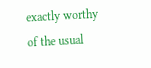exactly worthy of the usual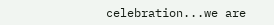celebration...we are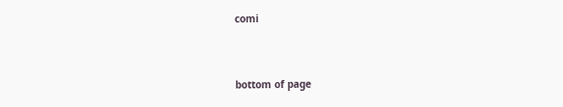comi


bottom of page